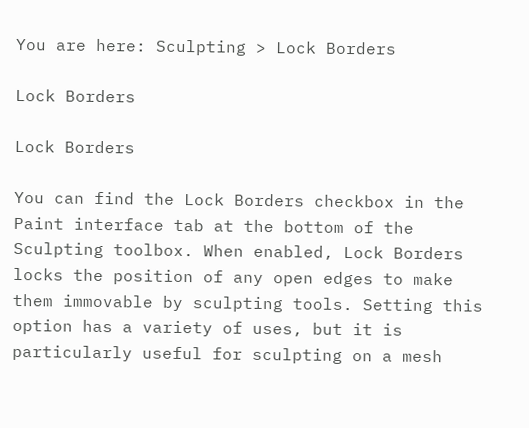You are here: Sculpting > Lock Borders

Lock Borders

Lock Borders

You can find the Lock Borders checkbox in the Paint interface tab at the bottom of the Sculpting toolbox. When enabled, Lock Borders locks the position of any open edges to make them immovable by sculpting tools. Setting this option has a variety of uses, but it is particularly useful for sculpting on a mesh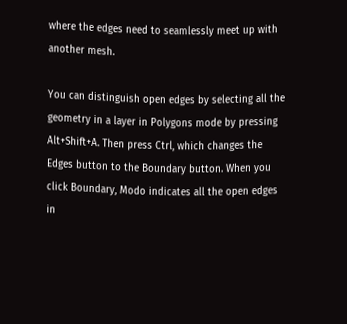where the edges need to seamlessly meet up with another mesh.

You can distinguish open edges by selecting all the geometry in a layer in Polygons mode by pressing Alt+Shift+A. Then press Ctrl, which changes the Edges button to the Boundary button. When you click Boundary, Modo indicates all the open edges in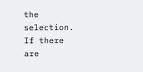the selection. If there are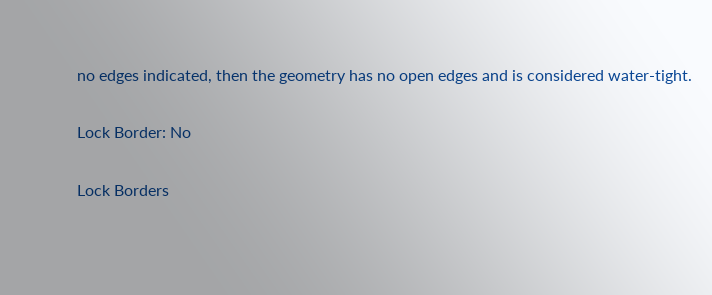no edges indicated, then the geometry has no open edges and is considered water-tight.

Lock Border: No

Lock Borders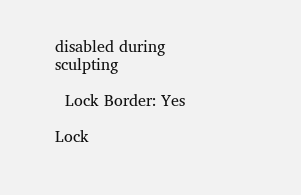disabled during sculpting

  Lock Border: Yes

Lock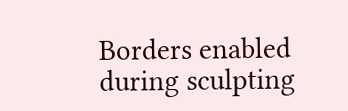Borders enabled during sculpting